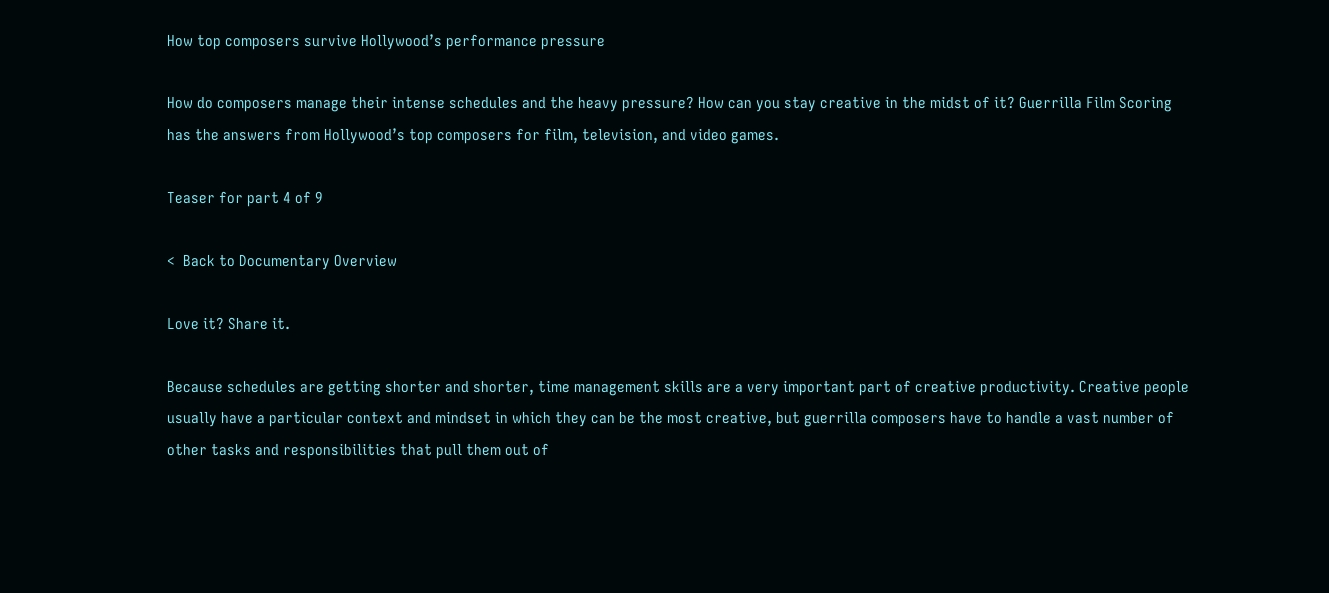How top composers survive Hollywood’s performance pressure

How do composers manage their intense schedules and the heavy pressure? How can you stay creative in the midst of it? Guerrilla Film Scoring has the answers from Hollywood’s top composers for film, television, and video games.

Teaser for part 4 of 9

<  Back to Documentary Overview

Love it? Share it.

Because schedules are getting shorter and shorter, time management skills are a very important part of creative productivity. Creative people usually have a particular context and mindset in which they can be the most creative, but guerrilla composers have to handle a vast number of other tasks and responsibilities that pull them out of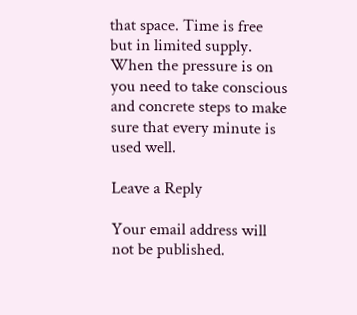that space. Time is free but in limited supply. When the pressure is on you need to take conscious and concrete steps to make sure that every minute is used well.

Leave a Reply

Your email address will not be published.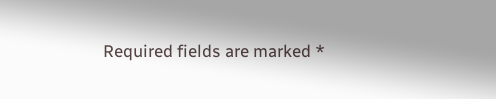Required fields are marked *